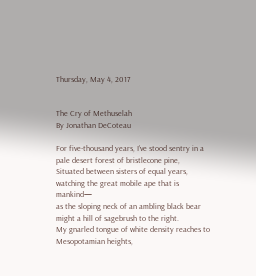Thursday, May 4, 2017


The Cry of Methuselah
By Jonathan DeCoteau

For five-thousand years, I’ve stood sentry in a pale desert forest of bristlecone pine,
Situated between sisters of equal years, watching the great mobile ape that is mankind—
as the sloping neck of an ambling black bear might a hill of sagebrush to the right.
My gnarled tongue of white density reaches to Mesopotamian heights,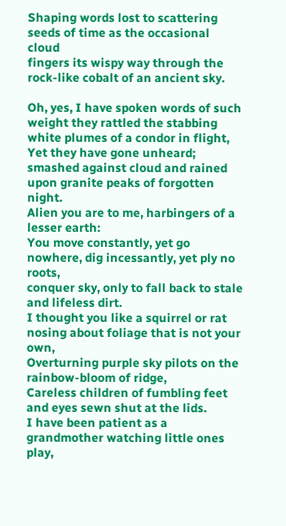Shaping words lost to scattering seeds of time as the occasional cloud
fingers its wispy way through the rock-like cobalt of an ancient sky.

Oh, yes, I have spoken words of such weight they rattled the stabbing white plumes of a condor in flight,
Yet they have gone unheard; smashed against cloud and rained upon granite peaks of forgotten night.
Alien you are to me, harbingers of a lesser earth:
You move constantly, yet go nowhere, dig incessantly, yet ply no roots,
conquer sky, only to fall back to stale and lifeless dirt.
I thought you like a squirrel or rat nosing about foliage that is not your own,
Overturning purple sky pilots on the rainbow-bloom of ridge,
Careless children of fumbling feet and eyes sewn shut at the lids.
I have been patient as a grandmother watching little ones play,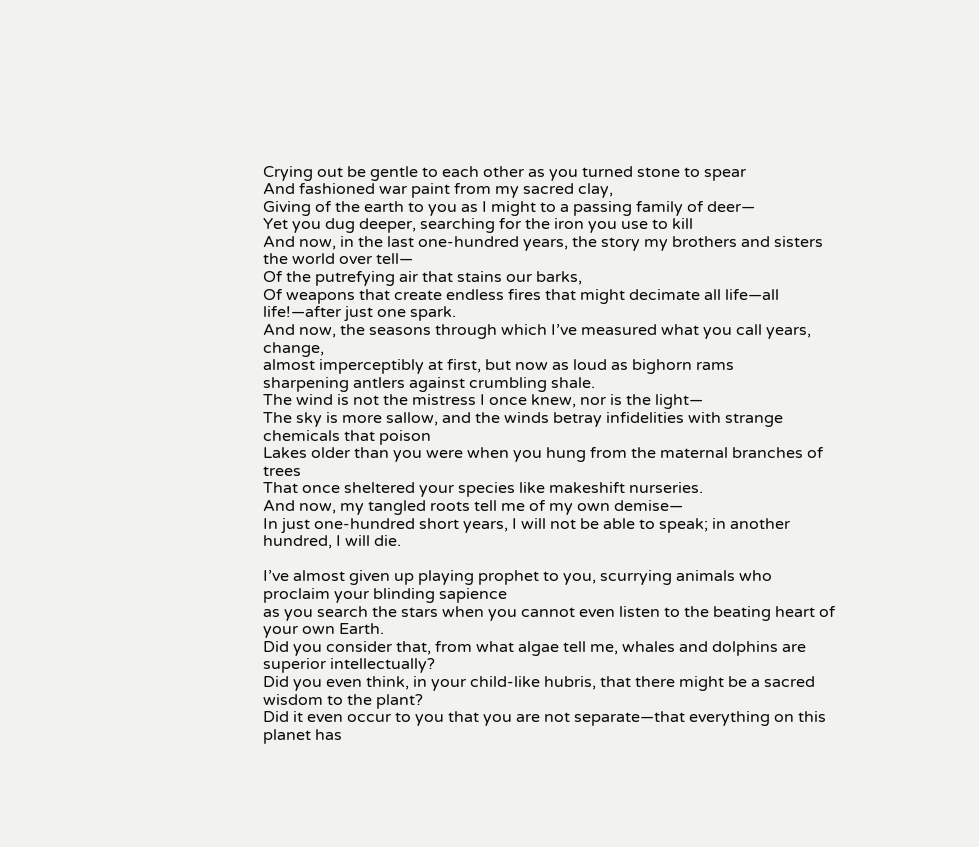Crying out be gentle to each other as you turned stone to spear
And fashioned war paint from my sacred clay,
Giving of the earth to you as I might to a passing family of deer—
Yet you dug deeper, searching for the iron you use to kill
And now, in the last one-hundred years, the story my brothers and sisters the world over tell—
Of the putrefying air that stains our barks,
Of weapons that create endless fires that might decimate all life—all life!—after just one spark.
And now, the seasons through which I’ve measured what you call years, change,
almost imperceptibly at first, but now as loud as bighorn rams
sharpening antlers against crumbling shale.
The wind is not the mistress I once knew, nor is the light—
The sky is more sallow, and the winds betray infidelities with strange chemicals that poison
Lakes older than you were when you hung from the maternal branches of trees
That once sheltered your species like makeshift nurseries.
And now, my tangled roots tell me of my own demise—
In just one-hundred short years, I will not be able to speak; in another hundred, I will die.

I’ve almost given up playing prophet to you, scurrying animals who proclaim your blinding sapience
as you search the stars when you cannot even listen to the beating heart of your own Earth.
Did you consider that, from what algae tell me, whales and dolphins are superior intellectually?
Did you even think, in your child-like hubris, that there might be a sacred wisdom to the plant?
Did it even occur to you that you are not separate—that everything on this planet has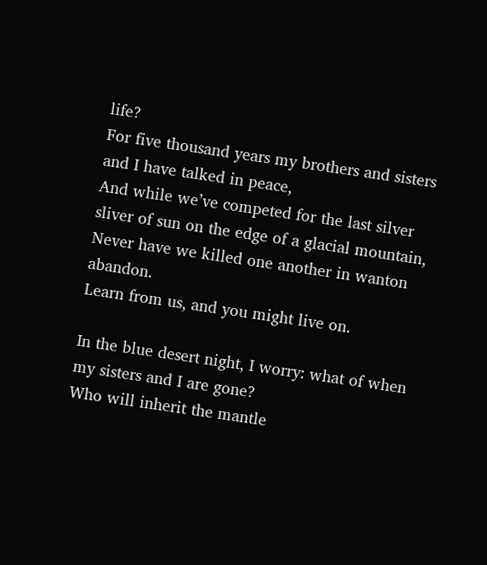life?
For five thousand years my brothers and sisters and I have talked in peace,
And while we’ve competed for the last silver sliver of sun on the edge of a glacial mountain,
Never have we killed one another in wanton abandon.
Learn from us, and you might live on.

In the blue desert night, I worry: what of when my sisters and I are gone?
Who will inherit the mantle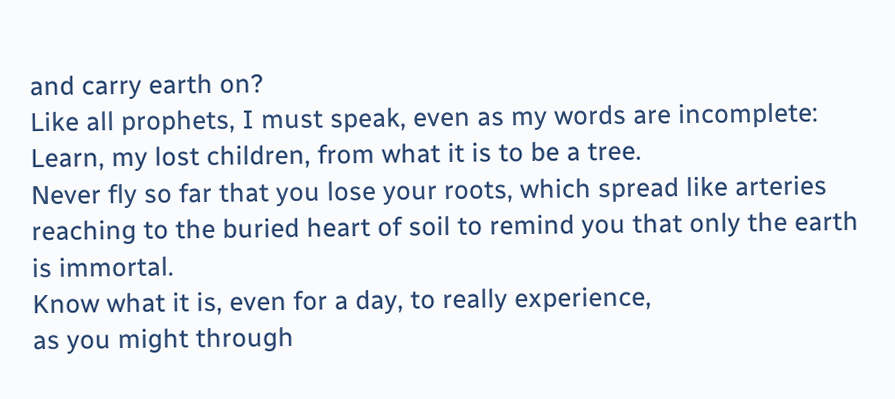and carry earth on?
Like all prophets, I must speak, even as my words are incomplete:
Learn, my lost children, from what it is to be a tree.
Never fly so far that you lose your roots, which spread like arteries
reaching to the buried heart of soil to remind you that only the earth is immortal.
Know what it is, even for a day, to really experience,
as you might through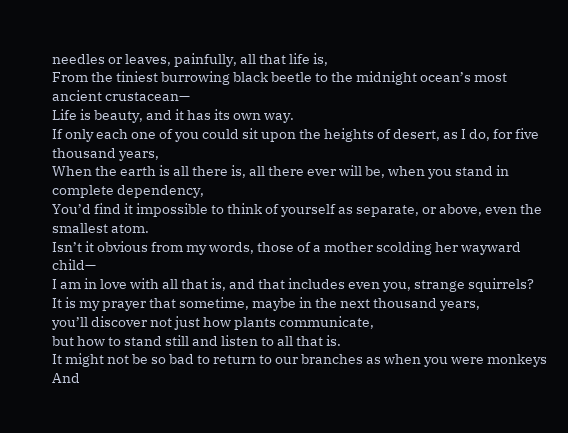needles or leaves, painfully, all that life is,
From the tiniest burrowing black beetle to the midnight ocean’s most ancient crustacean—
Life is beauty, and it has its own way.
If only each one of you could sit upon the heights of desert, as I do, for five thousand years,
When the earth is all there is, all there ever will be, when you stand in complete dependency,
You’d find it impossible to think of yourself as separate, or above, even the smallest atom.
Isn’t it obvious from my words, those of a mother scolding her wayward child—
I am in love with all that is, and that includes even you, strange squirrels?
It is my prayer that sometime, maybe in the next thousand years,
you’ll discover not just how plants communicate,
but how to stand still and listen to all that is.
It might not be so bad to return to our branches as when you were monkeys
And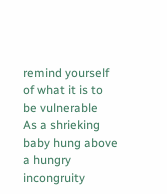remind yourself of what it is to be vulnerable
As a shrieking baby hung above a hungry incongruity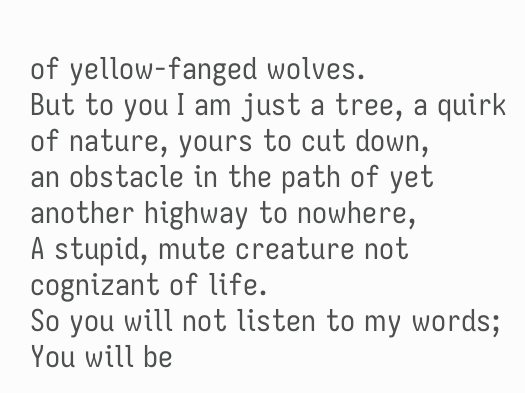of yellow-fanged wolves.
But to you I am just a tree, a quirk of nature, yours to cut down,
an obstacle in the path of yet another highway to nowhere,
A stupid, mute creature not cognizant of life.
So you will not listen to my words;
You will be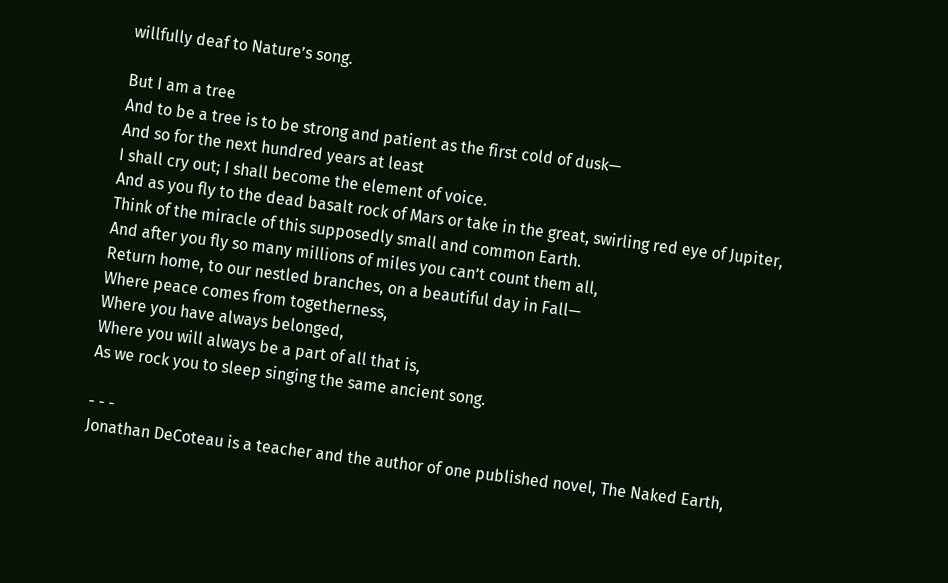willfully deaf to Nature’s song.

But I am a tree
And to be a tree is to be strong and patient as the first cold of dusk—
And so for the next hundred years at least
I shall cry out; I shall become the element of voice.
And as you fly to the dead basalt rock of Mars or take in the great, swirling red eye of Jupiter,
Think of the miracle of this supposedly small and common Earth.
And after you fly so many millions of miles you can’t count them all,
Return home, to our nestled branches, on a beautiful day in Fall—
Where peace comes from togetherness,
Where you have always belonged,
Where you will always be a part of all that is,
As we rock you to sleep singing the same ancient song.

- - -
Jonathan DeCoteau is a teacher and the author of one published novel, The Naked Earth,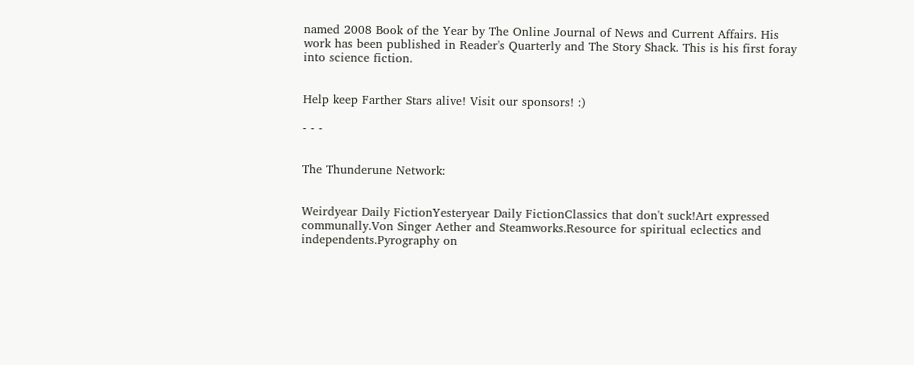named 2008 Book of the Year by The Online Journal of News and Current Affairs. His work has been published in Reader's Quarterly and The Story Shack. This is his first foray into science fiction.


Help keep Farther Stars alive! Visit our sponsors! :)

- - -


The Thunderune Network:


Weirdyear Daily FictionYesteryear Daily FictionClassics that don't suck!Art expressed communally.Von Singer Aether and Steamworks.Resource for spiritual eclectics and independents.Pyrography on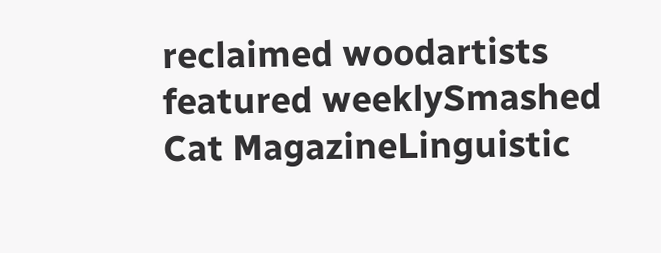reclaimed woodartists featured weeklySmashed Cat MagazineLinguistic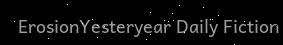ErosionYesteryear Daily Fiction